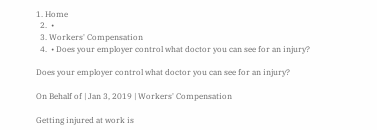1. Home
  2.  •
  3. Workers' Compensation
  4.  • Does your employer control what doctor you can see for an injury?

Does your employer control what doctor you can see for an injury?

On Behalf of | Jan 3, 2019 | Workers' Compensation

Getting injured at work is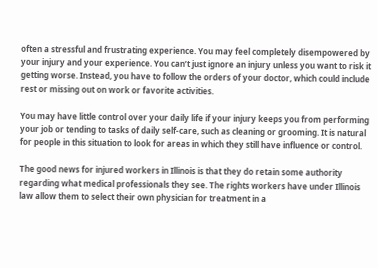often a stressful and frustrating experience. You may feel completely disempowered by your injury and your experience. You can’t just ignore an injury unless you want to risk it getting worse. Instead, you have to follow the orders of your doctor, which could include rest or missing out on work or favorite activities.

You may have little control over your daily life if your injury keeps you from performing your job or tending to tasks of daily self-care, such as cleaning or grooming. It is natural for people in this situation to look for areas in which they still have influence or control.

The good news for injured workers in Illinois is that they do retain some authority regarding what medical professionals they see. The rights workers have under Illinois law allow them to select their own physician for treatment in a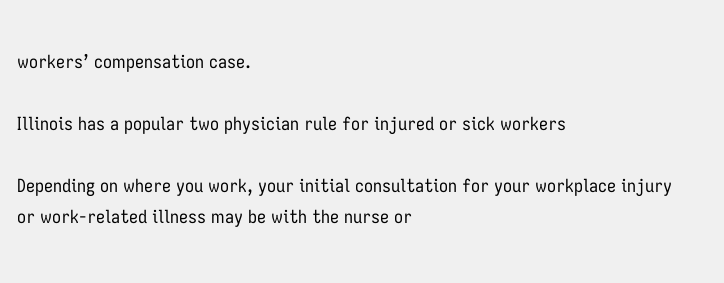workers’ compensation case.

Illinois has a popular two physician rule for injured or sick workers

Depending on where you work, your initial consultation for your workplace injury or work-related illness may be with the nurse or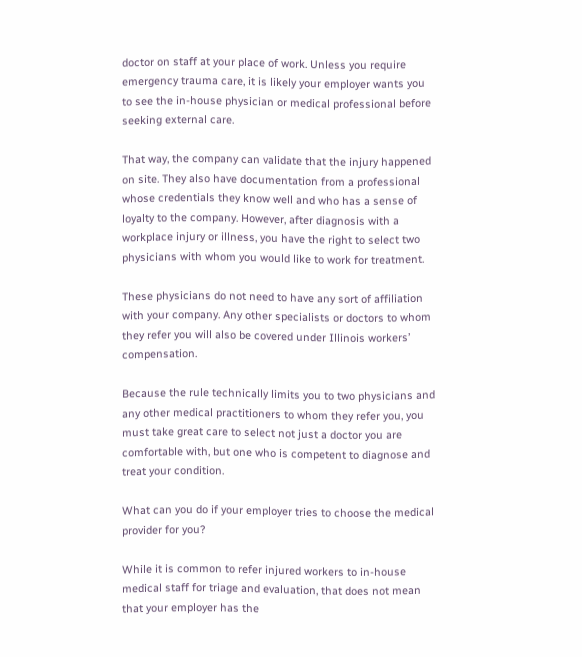doctor on staff at your place of work. Unless you require emergency trauma care, it is likely your employer wants you to see the in-house physician or medical professional before seeking external care.

That way, the company can validate that the injury happened on site. They also have documentation from a professional whose credentials they know well and who has a sense of loyalty to the company. However, after diagnosis with a workplace injury or illness, you have the right to select two physicians with whom you would like to work for treatment.

These physicians do not need to have any sort of affiliation with your company. Any other specialists or doctors to whom they refer you will also be covered under Illinois workers’ compensation.

Because the rule technically limits you to two physicians and any other medical practitioners to whom they refer you, you must take great care to select not just a doctor you are comfortable with, but one who is competent to diagnose and treat your condition.

What can you do if your employer tries to choose the medical provider for you?

While it is common to refer injured workers to in-house medical staff for triage and evaluation, that does not mean that your employer has the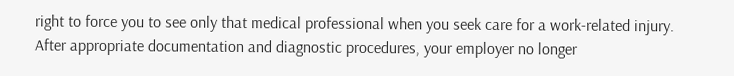right to force you to see only that medical professional when you seek care for a work-related injury. After appropriate documentation and diagnostic procedures, your employer no longer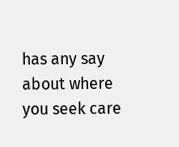has any say about where you seek care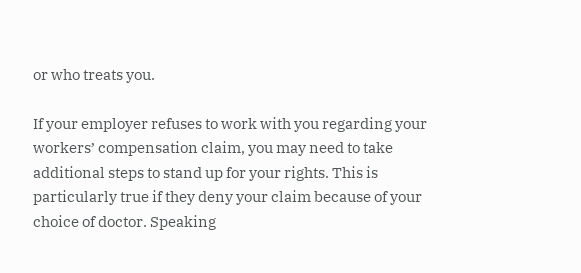or who treats you.

If your employer refuses to work with you regarding your workers’ compensation claim, you may need to take additional steps to stand up for your rights. This is particularly true if they deny your claim because of your choice of doctor. Speaking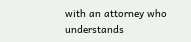with an attorney who understands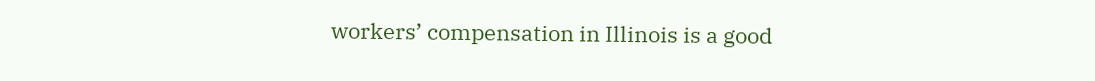workers’ compensation in Illinois is a good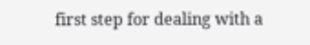first step for dealing with a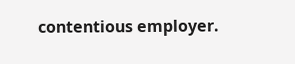contentious employer.